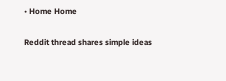• Home Home

Reddit thread shares simple ideas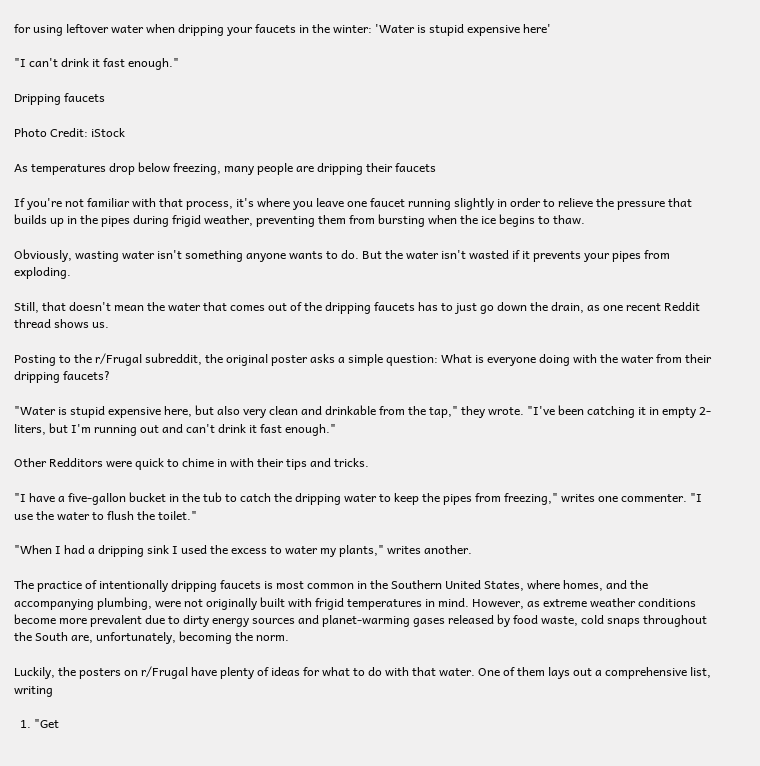for using leftover water when dripping your faucets in the winter: 'Water is stupid expensive here'

"I can't drink it fast enough."

Dripping faucets

Photo Credit: iStock

As temperatures drop below freezing, many people are dripping their faucets

If you're not familiar with that process, it's where you leave one faucet running slightly in order to relieve the pressure that builds up in the pipes during frigid weather, preventing them from bursting when the ice begins to thaw.

Obviously, wasting water isn't something anyone wants to do. But the water isn't wasted if it prevents your pipes from exploding.

Still, that doesn't mean the water that comes out of the dripping faucets has to just go down the drain, as one recent Reddit thread shows us.

Posting to the r/Frugal subreddit, the original poster asks a simple question: What is everyone doing with the water from their dripping faucets?

"Water is stupid expensive here, but also very clean and drinkable from the tap," they wrote. "I've been catching it in empty 2-liters, but I'm running out and can't drink it fast enough."

Other Redditors were quick to chime in with their tips and tricks.

"I have a five-gallon bucket in the tub to catch the dripping water to keep the pipes from freezing," writes one commenter. "I use the water to flush the toilet."

"When I had a dripping sink I used the excess to water my plants," writes another.

The practice of intentionally dripping faucets is most common in the Southern United States, where homes, and the accompanying plumbing, were not originally built with frigid temperatures in mind. However, as extreme weather conditions become more prevalent due to dirty energy sources and planet-warming gases released by food waste, cold snaps throughout the South are, unfortunately, becoming the norm.

Luckily, the posters on r/Frugal have plenty of ideas for what to do with that water. One of them lays out a comprehensive list, writing

  1. "Get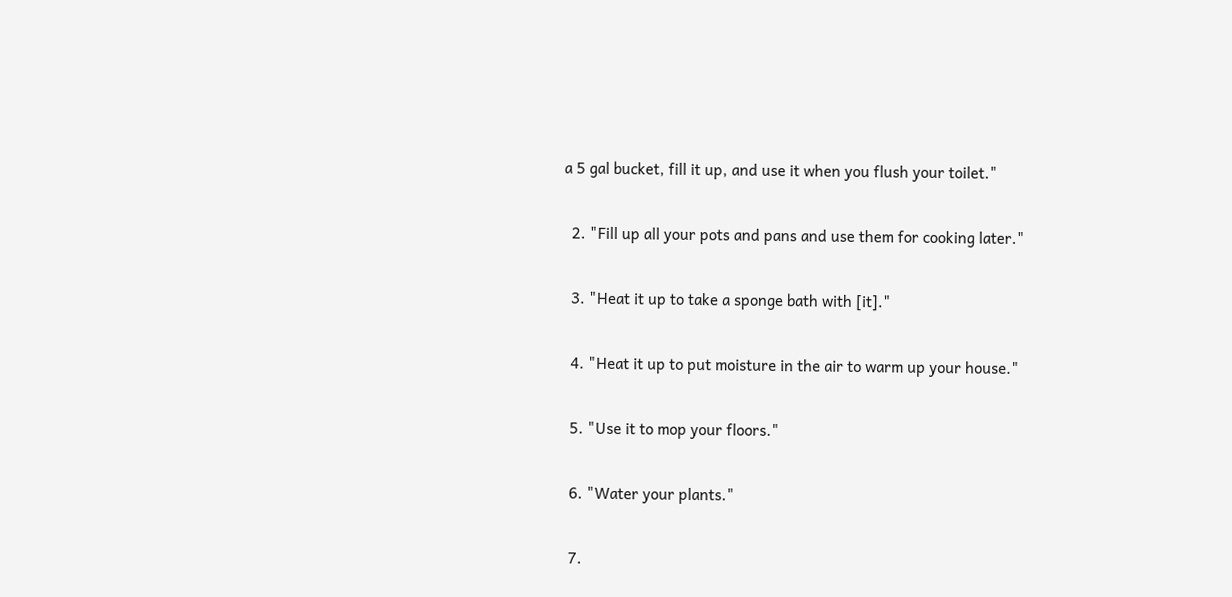a 5 gal bucket, fill it up, and use it when you flush your toilet."

  2. "Fill up all your pots and pans and use them for cooking later."

  3. "Heat it up to take a sponge bath with [it]."

  4. "Heat it up to put moisture in the air to warm up your house."

  5. "Use it to mop your floors."

  6. "Water your plants."

  7.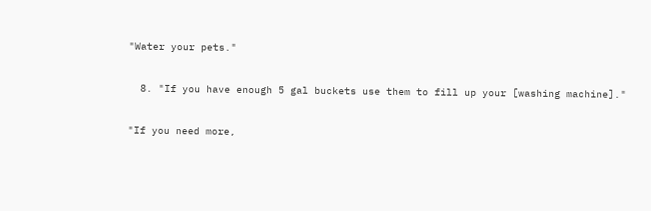"Water your pets."

  8. "If you have enough 5 gal buckets use them to fill up your [washing machine]."

"If you need more,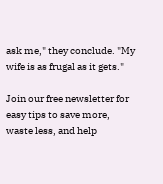ask me," they conclude. "My wife is as frugal as it gets."

Join our free newsletter for easy tips to save more, waste less, and help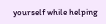yourself while helping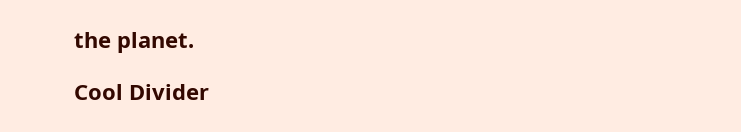the planet.

Cool Divider